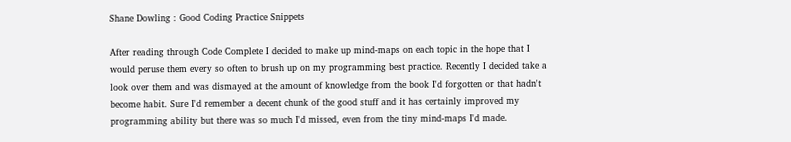Shane Dowling : Good Coding Practice Snippets

After reading through Code Complete I decided to make up mind-maps on each topic in the hope that I would peruse them every so often to brush up on my programming best practice. Recently I decided take a look over them and was dismayed at the amount of knowledge from the book I'd forgotten or that hadn't become habit. Sure I'd remember a decent chunk of the good stuff and it has certainly improved my programming ability but there was so much I'd missed, even from the tiny mind-maps I'd made.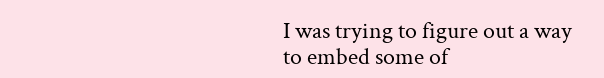I was trying to figure out a way to embed some of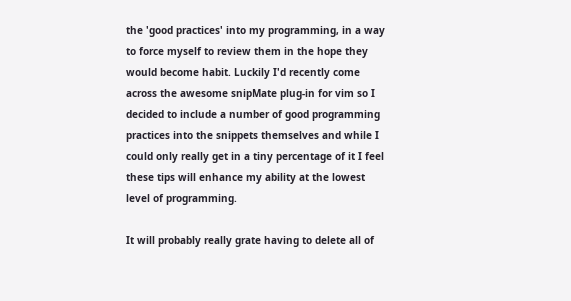the 'good practices' into my programming, in a way to force myself to review them in the hope they would become habit. Luckily I'd recently come across the awesome snipMate plug-in for vim so I decided to include a number of good programming practices into the snippets themselves and while I could only really get in a tiny percentage of it I feel these tips will enhance my ability at the lowest level of programming.

It will probably really grate having to delete all of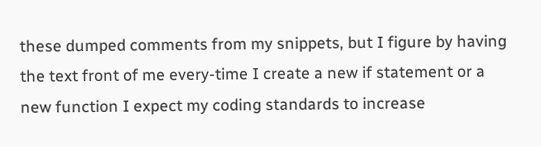these dumped comments from my snippets, but I figure by having the text front of me every-time I create a new if statement or a new function I expect my coding standards to increase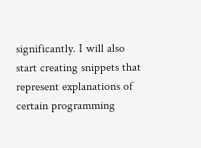significantly. I will also start creating snippets that represent explanations of certain programming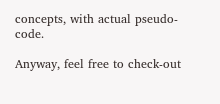concepts, with actual pseudo-code.

Anyway, feel free to check-out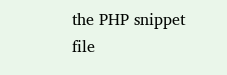the PHP snippet file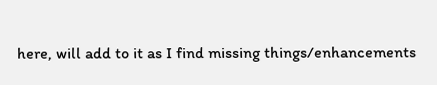here, will add to it as I find missing things/enhancements